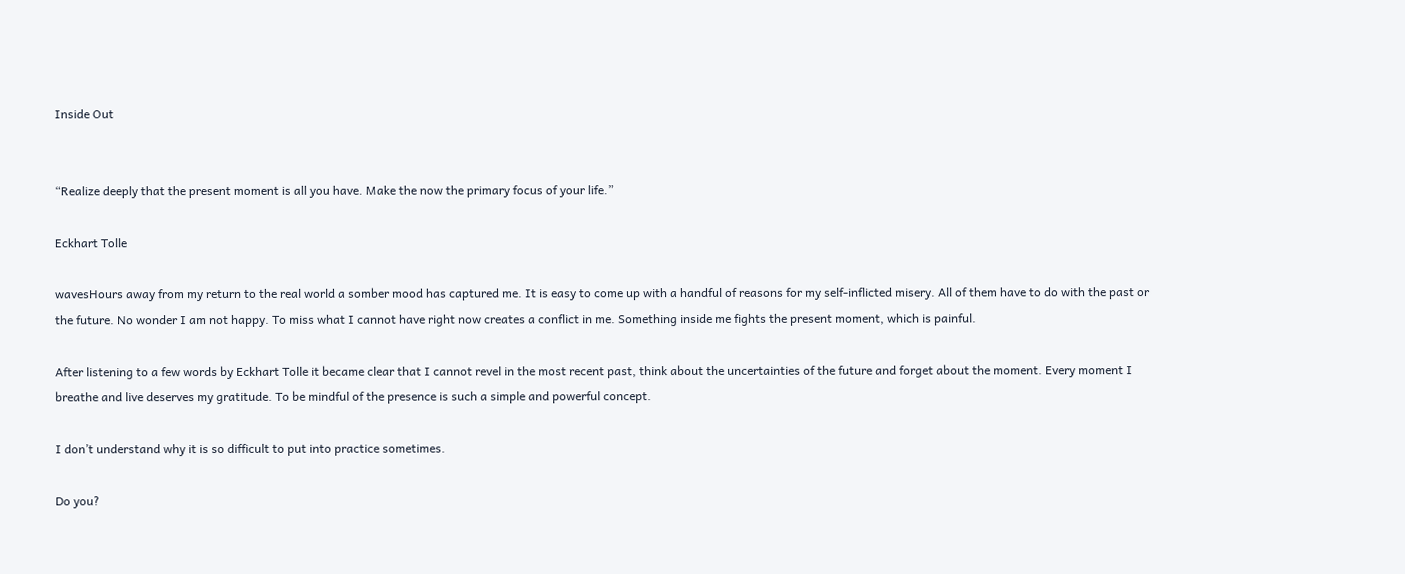Inside Out


“Realize deeply that the present moment is all you have. Make the now the primary focus of your life.”

Eckhart Tolle

wavesHours away from my return to the real world a somber mood has captured me. It is easy to come up with a handful of reasons for my self-inflicted misery. All of them have to do with the past or the future. No wonder I am not happy. To miss what I cannot have right now creates a conflict in me. Something inside me fights the present moment, which is painful.

After listening to a few words by Eckhart Tolle it became clear that I cannot revel in the most recent past, think about the uncertainties of the future and forget about the moment. Every moment I breathe and live deserves my gratitude. To be mindful of the presence is such a simple and powerful concept.

I don’t understand why it is so difficult to put into practice sometimes.

Do you?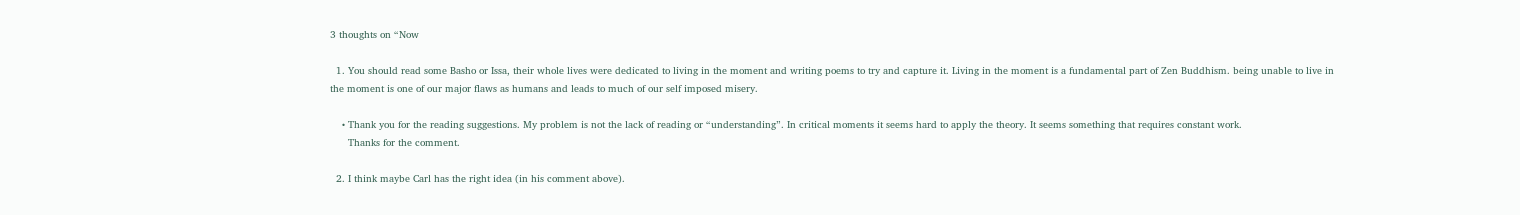3 thoughts on “Now

  1. You should read some Basho or Issa, their whole lives were dedicated to living in the moment and writing poems to try and capture it. Living in the moment is a fundamental part of Zen Buddhism. being unable to live in the moment is one of our major flaws as humans and leads to much of our self imposed misery.

    • Thank you for the reading suggestions. My problem is not the lack of reading or “understanding”. In critical moments it seems hard to apply the theory. It seems something that requires constant work.
      Thanks for the comment.

  2. I think maybe Carl has the right idea (in his comment above).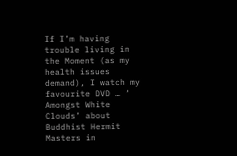If I’m having trouble living in the Moment (as my health issues demand), I watch my favourite DVD … ‘ Amongst White Clouds’ about Buddhist Hermit Masters in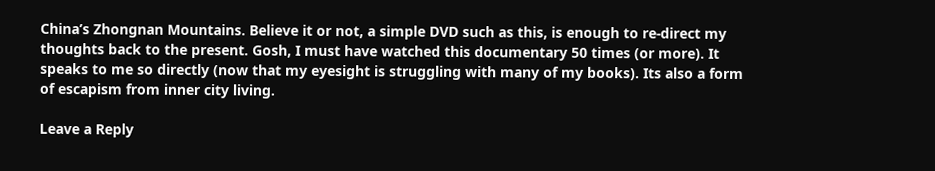China’s Zhongnan Mountains. Believe it or not, a simple DVD such as this, is enough to re-direct my thoughts back to the present. Gosh, I must have watched this documentary 50 times (or more). It speaks to me so directly (now that my eyesight is struggling with many of my books). Its also a form of escapism from inner city living.

Leave a Reply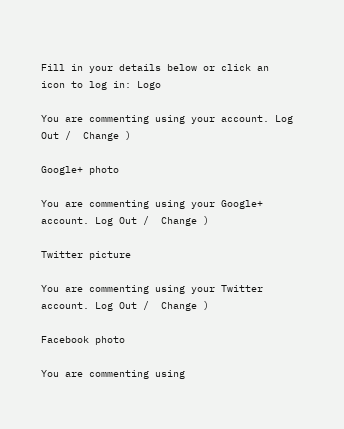Fill in your details below or click an icon to log in: Logo

You are commenting using your account. Log Out /  Change )

Google+ photo

You are commenting using your Google+ account. Log Out /  Change )

Twitter picture

You are commenting using your Twitter account. Log Out /  Change )

Facebook photo

You are commenting using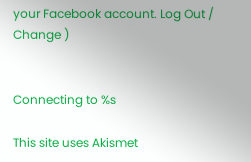your Facebook account. Log Out /  Change )


Connecting to %s

This site uses Akismet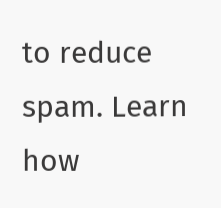to reduce spam. Learn how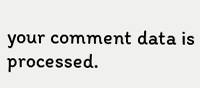your comment data is processed.